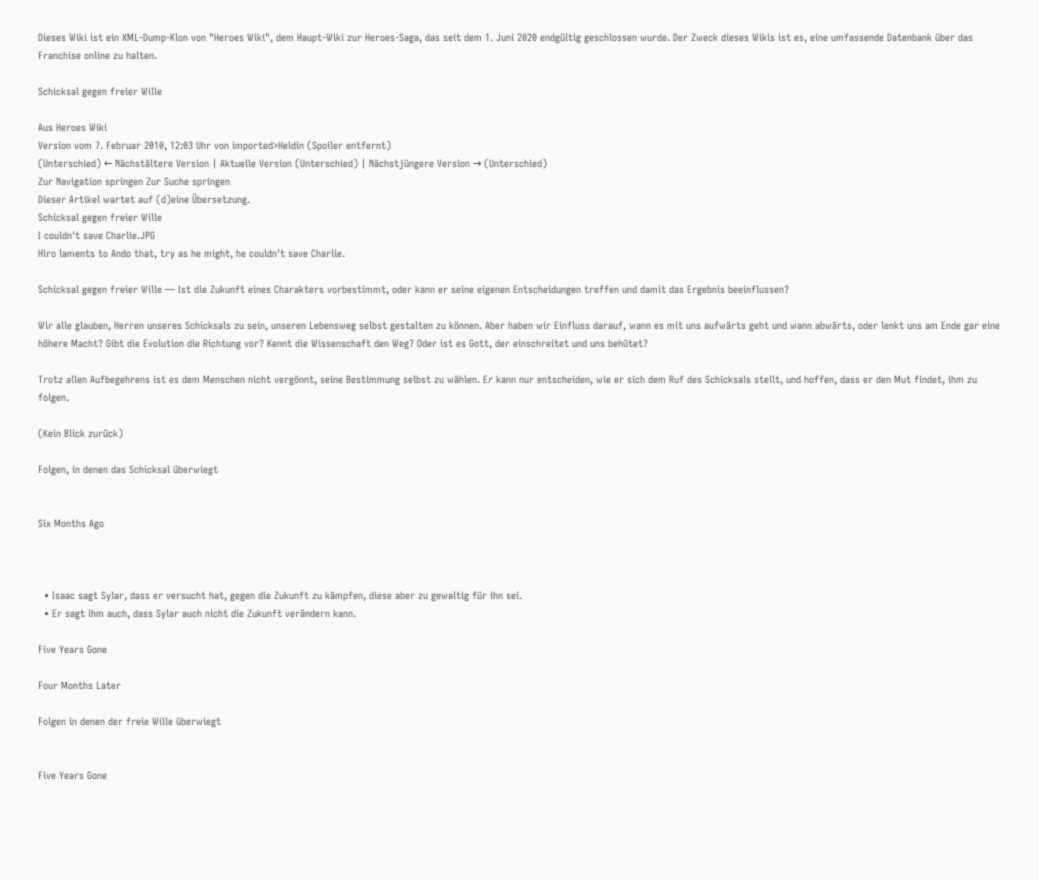Dieses Wiki ist ein XML-Dump-Klon von "Heroes Wiki", dem Haupt-Wiki zur Heroes-Saga, das seit dem 1. Juni 2020 endgültig geschlossen wurde. Der Zweck dieses Wikis ist es, eine umfassende Datenbank über das Franchise online zu halten.

Schicksal gegen freier Wille

Aus Heroes Wiki
Version vom 7. Februar 2010, 12:03 Uhr von imported>Heldin (Spoiler entfernt)
(Unterschied) ← Nächstältere Version | Aktuelle Version (Unterschied) | Nächstjüngere Version → (Unterschied)
Zur Navigation springen Zur Suche springen
Dieser Artikel wartet auf (d)eine Übersetzung.
Schicksal gegen freier Wille
I couldn't save Charlie.JPG
Hiro laments to Ando that, try as he might, he couldn't save Charlie.

Schicksal gegen freier Wille — Ist die Zukunft eines Charakters vorbestimmt, oder kann er seine eigenen Entscheidungen treffen und damit das Ergebnis beeinflussen?

Wir alle glauben, Herren unseres Schicksals zu sein, unseren Lebensweg selbst gestalten zu können. Aber haben wir Einfluss darauf, wann es mit uns aufwärts geht und wann abwärts, oder lenkt uns am Ende gar eine höhere Macht? Gibt die Evolution die Richtung vor? Kennt die Wissenschaft den Weg? Oder ist es Gott, der einschreitet und uns behütet?

Trotz allen Aufbegehrens ist es dem Menschen nicht vergönnt, seine Bestimmung selbst zu wählen. Er kann nur entscheiden, wie er sich dem Ruf des Schicksals stellt, und hoffen, dass er den Mut findet, ihm zu folgen.

(Kein Blick zurück)

Folgen, in denen das Schicksal überwiegt


Six Months Ago



  • Isaac sagt Sylar, dass er versucht hat, gegen die Zukunft zu kämpfen, diese aber zu gewaltig für ihn sei.
  • Er sagt ihm auch, dass Sylar auch nicht die Zukunft verändern kann.

Five Years Gone

Four Months Later

Folgen in denen der freie Wille überwiegt


Five Years Gone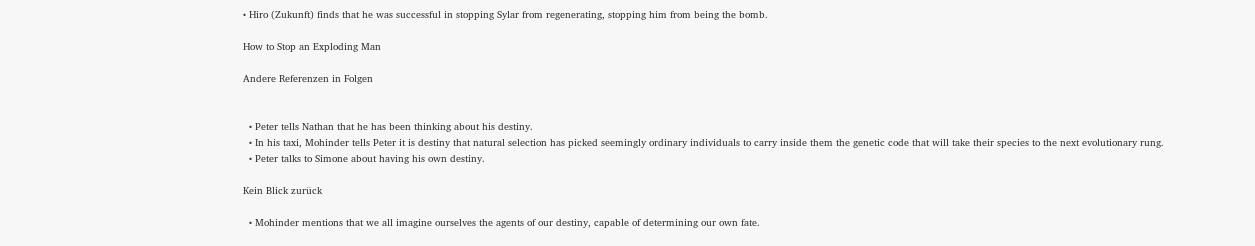• Hiro (Zukunft) finds that he was successful in stopping Sylar from regenerating, stopping him from being the bomb.

How to Stop an Exploding Man

Andere Referenzen in Folgen


  • Peter tells Nathan that he has been thinking about his destiny.
  • In his taxi, Mohinder tells Peter it is destiny that natural selection has picked seemingly ordinary individuals to carry inside them the genetic code that will take their species to the next evolutionary rung.
  • Peter talks to Simone about having his own destiny.

Kein Blick zurück

  • Mohinder mentions that we all imagine ourselves the agents of our destiny, capable of determining our own fate.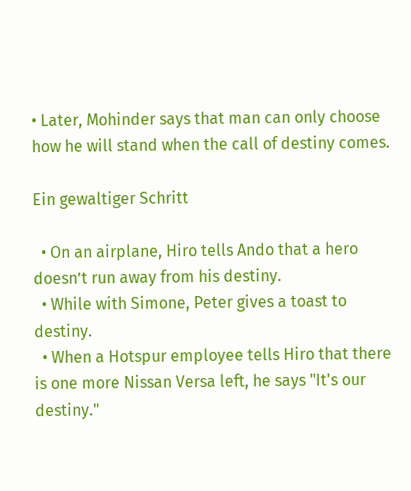• Later, Mohinder says that man can only choose how he will stand when the call of destiny comes.

Ein gewaltiger Schritt

  • On an airplane, Hiro tells Ando that a hero doesn’t run away from his destiny.
  • While with Simone, Peter gives a toast to destiny.
  • When a Hotspur employee tells Hiro that there is one more Nissan Versa left, he says "It's our destiny."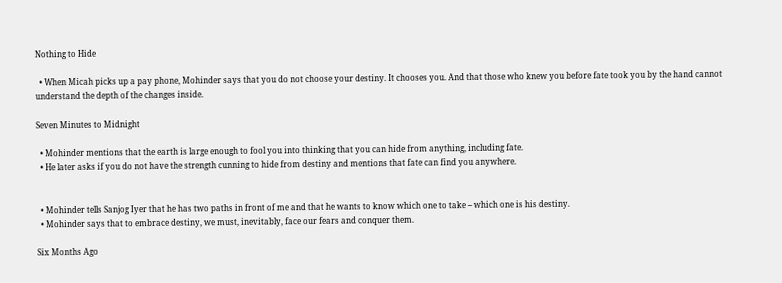Nothing to Hide

  • When Micah picks up a pay phone, Mohinder says that you do not choose your destiny. It chooses you. And that those who knew you before fate took you by the hand cannot understand the depth of the changes inside.

Seven Minutes to Midnight

  • Mohinder mentions that the earth is large enough to fool you into thinking that you can hide from anything, including fate.
  • He later asks if you do not have the strength cunning to hide from destiny and mentions that fate can find you anywhere.


  • Mohinder tells Sanjog Iyer that he has two paths in front of me and that he wants to know which one to take -- which one is his destiny.
  • Mohinder says that to embrace destiny, we must, inevitably, face our fears and conquer them.

Six Months Ago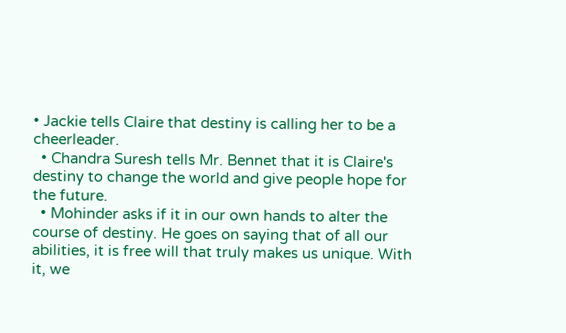• Jackie tells Claire that destiny is calling her to be a cheerleader.
  • Chandra Suresh tells Mr. Bennet that it is Claire's destiny to change the world and give people hope for the future.
  • Mohinder asks if it in our own hands to alter the course of destiny. He goes on saying that of all our abilities, it is free will that truly makes us unique. With it, we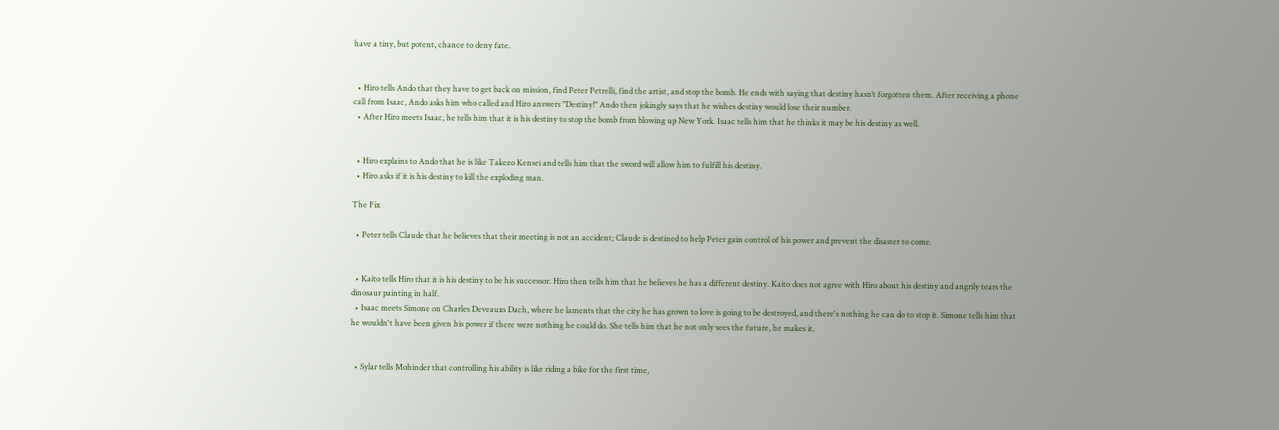have a tiny, but potent, chance to deny fate.


  • Hiro tells Ando that they have to get back on mission, find Peter Petrelli, find the artist, and stop the bomb. He ends with saying that destiny hasn’t forgotten them. After receiving a phone call from Isaac, Ando asks him who called and Hiro answers "Destiny!" Ando then jokingly says that he wishes destiny would lose their number.
  • After Hiro meets Isaac, he tells him that it is his destiny to stop the bomb from blowing up New York. Isaac tells him that he thinks it may be his destiny as well.


  • Hiro explains to Ando that he is like Takezo Kensei and tells him that the sword will allow him to fulfill his destiny.
  • Hiro asks if it is his destiny to kill the exploding man.

The Fix

  • Peter tells Claude that he believes that their meeting is not an accident; Claude is destined to help Peter gain control of his power and prevent the disaster to come.


  • Kaito tells Hiro that it is his destiny to be his successor. Hiro then tells him that he believes he has a different destiny. Kaito does not agree with Hiro about his destiny and angrily tears the dinosaur painting in half.
  • Isaac meets Simone on Charles Deveauxs Dach, where he laments that the city he has grown to love is going to be destroyed, and there's nothing he can do to stop it. Simone tells him that he wouldn't have been given his power if there were nothing he could do. She tells him that he not only sees the future, he makes it.


  • Sylar tells Mohinder that controlling his ability is like riding a bike for the first time,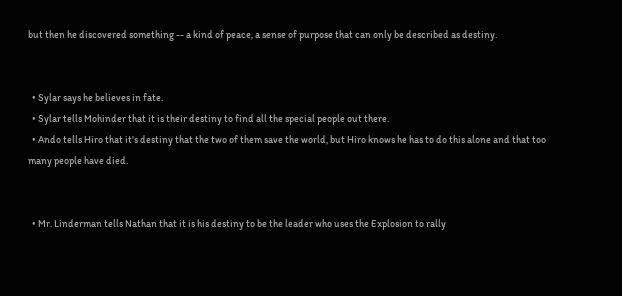but then he discovered something -- a kind of peace, a sense of purpose that can only be described as destiny.


  • Sylar says he believes in fate.
  • Sylar tells Mohinder that it is their destiny to find all the special people out there.
  • Ando tells Hiro that it's destiny that the two of them save the world, but Hiro knows he has to do this alone and that too many people have died.


  • Mr. Linderman tells Nathan that it is his destiny to be the leader who uses the Explosion to rally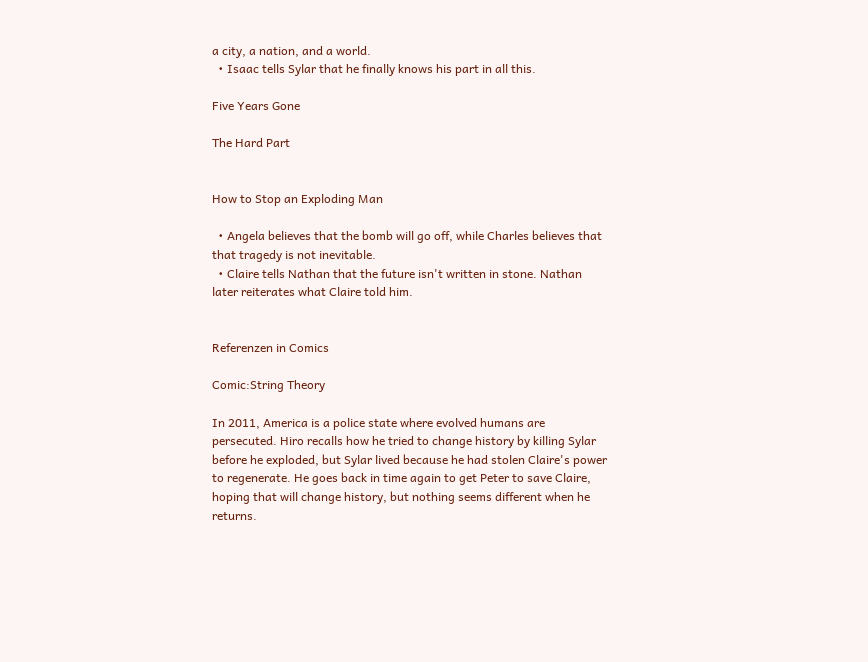a city, a nation, and a world.
  • Isaac tells Sylar that he finally knows his part in all this.

Five Years Gone

The Hard Part


How to Stop an Exploding Man

  • Angela believes that the bomb will go off, while Charles believes that that tragedy is not inevitable.
  • Claire tells Nathan that the future isn't written in stone. Nathan later reiterates what Claire told him.


Referenzen in Comics

Comic:String Theory

In 2011, America is a police state where evolved humans are persecuted. Hiro recalls how he tried to change history by killing Sylar before he exploded, but Sylar lived because he had stolen Claire's power to regenerate. He goes back in time again to get Peter to save Claire, hoping that will change history, but nothing seems different when he returns.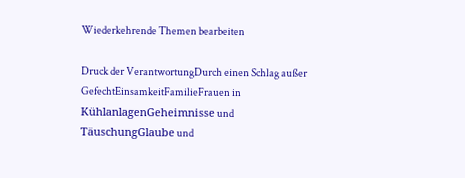Wiederkehrende Themen bearbeiten

Druck der VerantwortungDurch einen Schlag außer GefechtEinsamkeitFamilieFrauen in KühlanlagenGeheimnisse und TäuschungGlaube und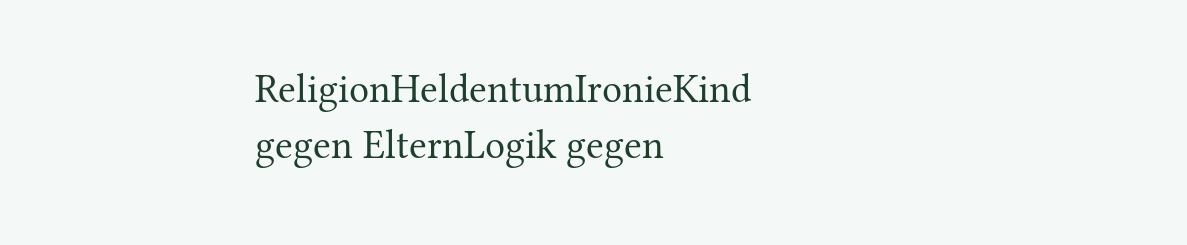ReligionHeldentumIronieKind gegen ElternLogik gegen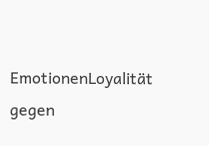EmotionenLoyalität gegen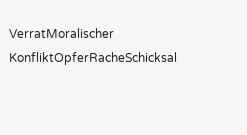VerratMoralischer KonfliktOpferRacheSchicksal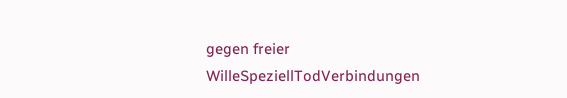gegen freier WilleSpeziellTodVerbindungen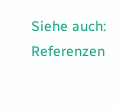Siehe auch: Referenzen